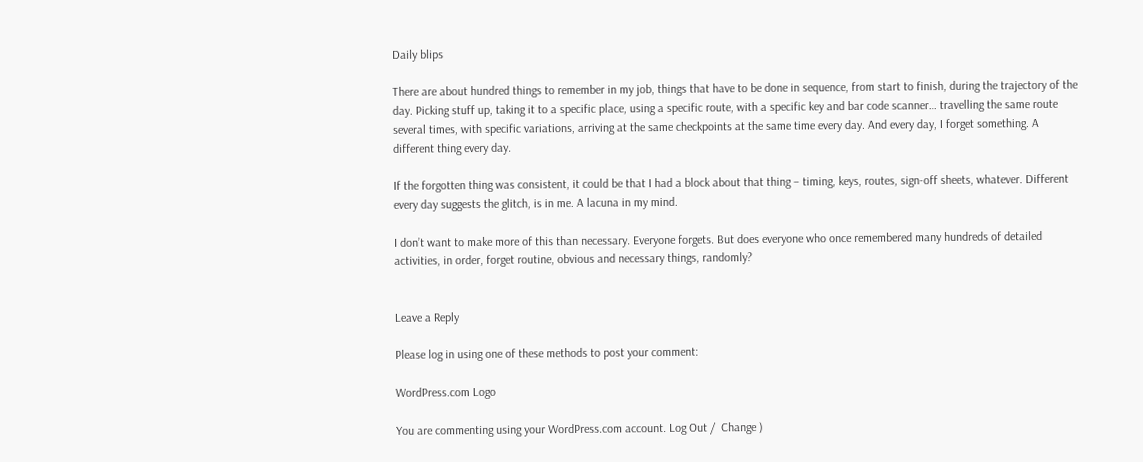Daily blips

There are about hundred things to remember in my job, things that have to be done in sequence, from start to finish, during the trajectory of the day. Picking stuff up, taking it to a specific place, using a specific route, with a specific key and bar code scanner… travelling the same route several times, with specific variations, arriving at the same checkpoints at the same time every day. And every day, I forget something. A different thing every day.

If the forgotten thing was consistent, it could be that I had a block about that thing – timing, keys, routes, sign-off sheets, whatever. Different every day suggests the glitch, is in me. A lacuna in my mind.

I don’t want to make more of this than necessary. Everyone forgets. But does everyone who once remembered many hundreds of detailed activities, in order, forget routine, obvious and necessary things, randomly?


Leave a Reply

Please log in using one of these methods to post your comment:

WordPress.com Logo

You are commenting using your WordPress.com account. Log Out /  Change )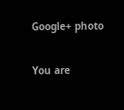Google+ photo

You are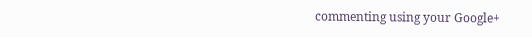commenting using your Google+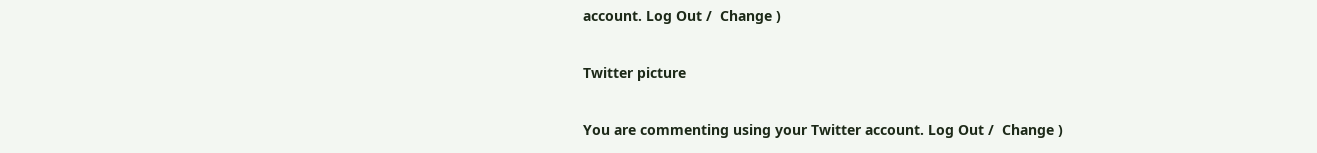account. Log Out /  Change )

Twitter picture

You are commenting using your Twitter account. Log Out /  Change )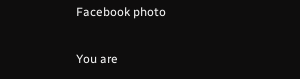Facebook photo

You are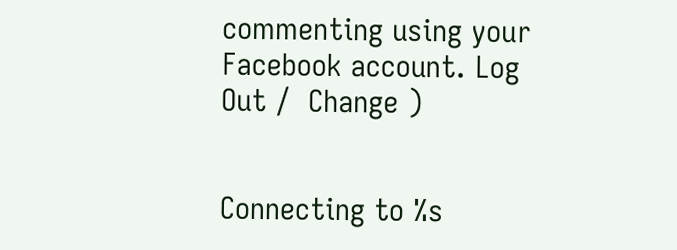commenting using your Facebook account. Log Out /  Change )


Connecting to %s